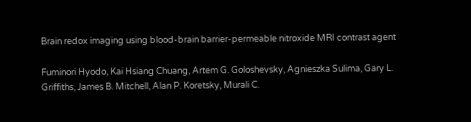Brain redox imaging using blood-brain barrier-permeable nitroxide MRI contrast agent

Fuminori Hyodo, Kai Hsiang Chuang, Artem G. Goloshevsky, Agnieszka Sulima, Gary L. Griffiths, James B. Mitchell, Alan P. Koretsky, Murali C.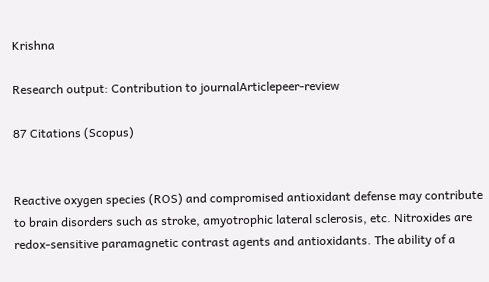Krishna

Research output: Contribution to journalArticlepeer-review

87 Citations (Scopus)


Reactive oxygen species (ROS) and compromised antioxidant defense may contribute to brain disorders such as stroke, amyotrophic lateral sclerosis, etc. Nitroxides are redox-sensitive paramagnetic contrast agents and antioxidants. The ability of a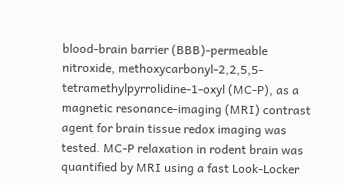blood-brain barrier (BBB)-permeable nitroxide, methoxycarbonyl-2,2,5,5-tetramethylpyrrolidine-1-oxyl (MC-P), as a magnetic resonance-imaging (MRI) contrast agent for brain tissue redox imaging was tested. MC-P relaxation in rodent brain was quantified by MRI using a fast Look-Locker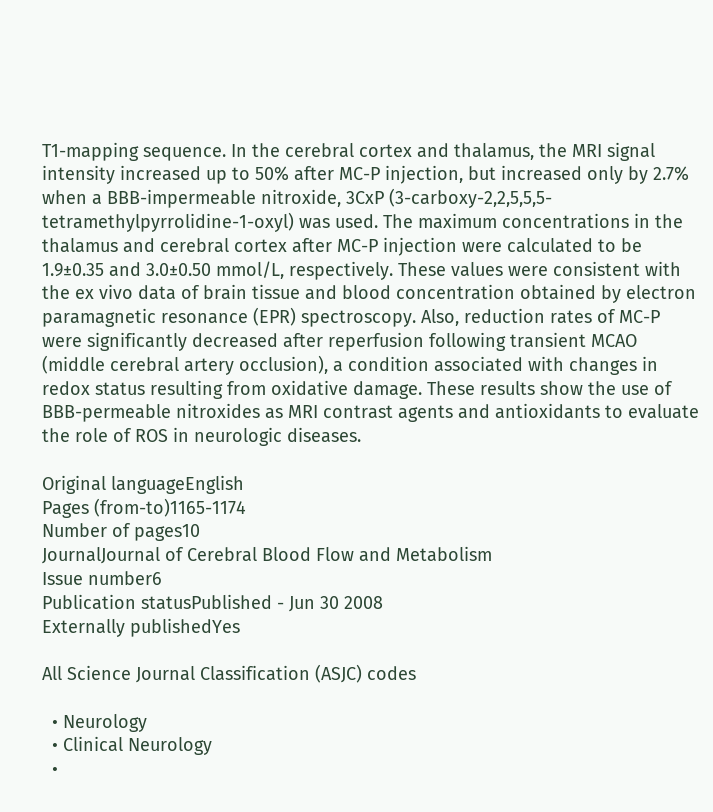T1-mapping sequence. In the cerebral cortex and thalamus, the MRI signal intensity increased up to 50% after MC-P injection, but increased only by 2.7% when a BBB-impermeable nitroxide, 3CxP (3-carboxy-2,2,5,5,5-tetramethylpyrrolidine-1-oxyl) was used. The maximum concentrations in the thalamus and cerebral cortex after MC-P injection were calculated to be 1.9±0.35 and 3.0±0.50 mmol/L, respectively. These values were consistent with the ex vivo data of brain tissue and blood concentration obtained by electron paramagnetic resonance (EPR) spectroscopy. Also, reduction rates of MC-P were significantly decreased after reperfusion following transient MCAO (middle cerebral artery occlusion), a condition associated with changes in redox status resulting from oxidative damage. These results show the use of BBB-permeable nitroxides as MRI contrast agents and antioxidants to evaluate the role of ROS in neurologic diseases.

Original languageEnglish
Pages (from-to)1165-1174
Number of pages10
JournalJournal of Cerebral Blood Flow and Metabolism
Issue number6
Publication statusPublished - Jun 30 2008
Externally publishedYes

All Science Journal Classification (ASJC) codes

  • Neurology
  • Clinical Neurology
  •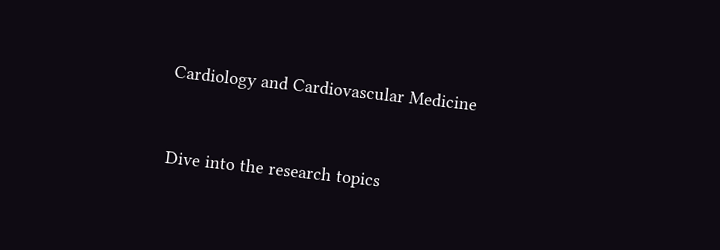Cardiology and Cardiovascular Medicine


Dive into the research topics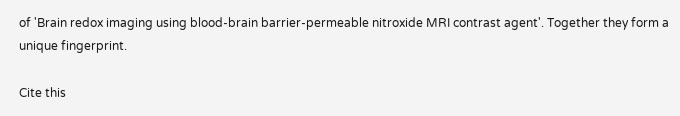of 'Brain redox imaging using blood-brain barrier-permeable nitroxide MRI contrast agent'. Together they form a unique fingerprint.

Cite this